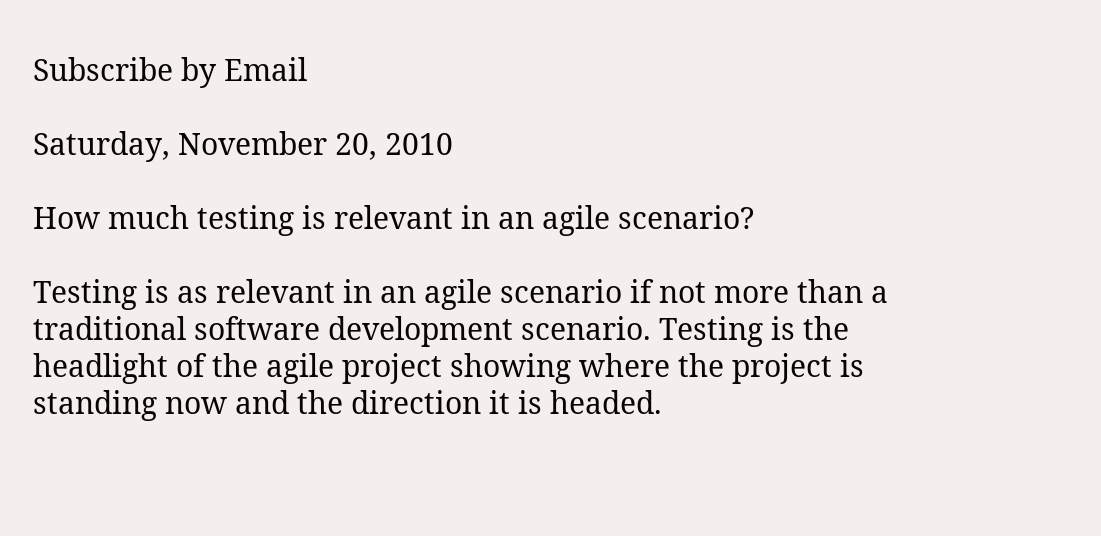Subscribe by Email

Saturday, November 20, 2010

How much testing is relevant in an agile scenario?

Testing is as relevant in an agile scenario if not more than a traditional software development scenario. Testing is the headlight of the agile project showing where the project is standing now and the direction it is headed.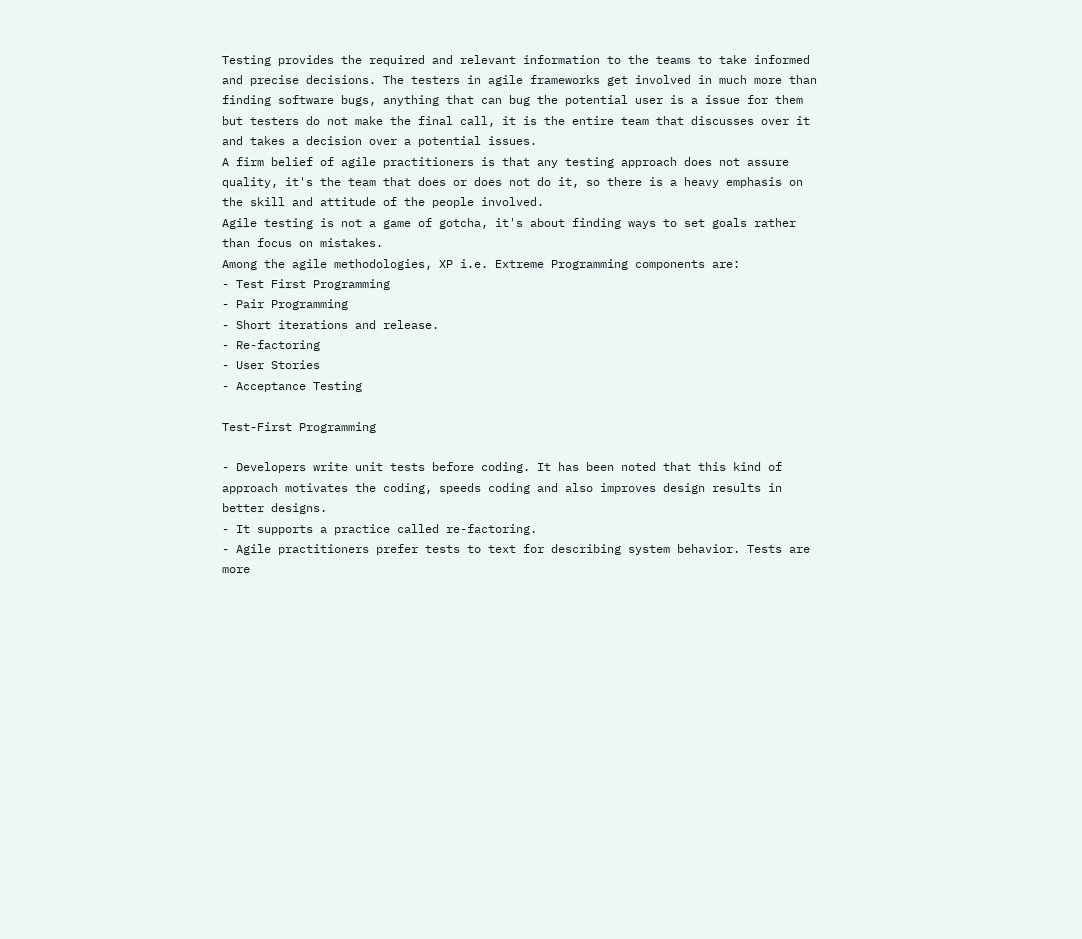Testing provides the required and relevant information to the teams to take informed and precise decisions. The testers in agile frameworks get involved in much more than finding software bugs, anything that can bug the potential user is a issue for them but testers do not make the final call, it is the entire team that discusses over it and takes a decision over a potential issues.
A firm belief of agile practitioners is that any testing approach does not assure quality, it's the team that does or does not do it, so there is a heavy emphasis on the skill and attitude of the people involved.
Agile testing is not a game of gotcha, it's about finding ways to set goals rather than focus on mistakes.
Among the agile methodologies, XP i.e. Extreme Programming components are:
- Test First Programming
- Pair Programming
- Short iterations and release.
- Re-factoring
- User Stories
- Acceptance Testing

Test-First Programming

- Developers write unit tests before coding. It has been noted that this kind of approach motivates the coding, speeds coding and also improves design results in better designs.
- It supports a practice called re-factoring.
- Agile practitioners prefer tests to text for describing system behavior. Tests are more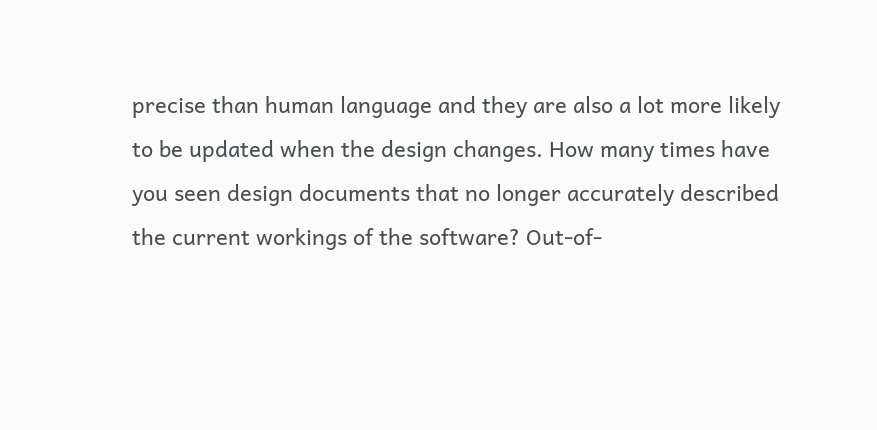precise than human language and they are also a lot more likely to be updated when the design changes. How many times have you seen design documents that no longer accurately described the current workings of the software? Out-of-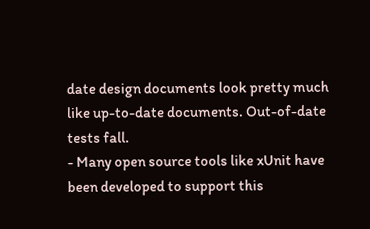date design documents look pretty much like up-to-date documents. Out-of-date tests fall.
- Many open source tools like xUnit have been developed to support this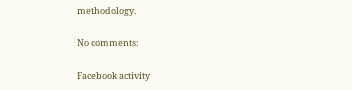methodology.

No comments:

Facebook activity